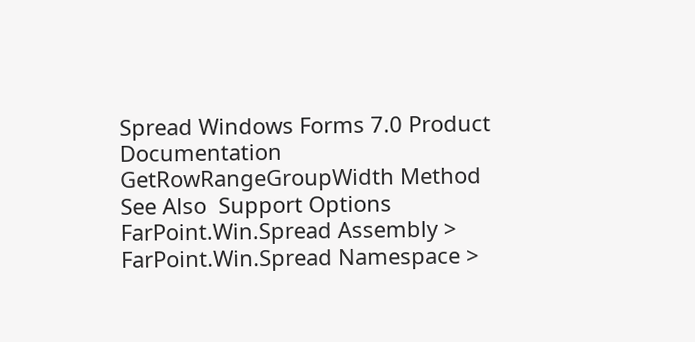Spread Windows Forms 7.0 Product Documentation
GetRowRangeGroupWidth Method
See Also  Support Options
FarPoint.Win.Spread Assembly > FarPoint.Win.Spread Namespace >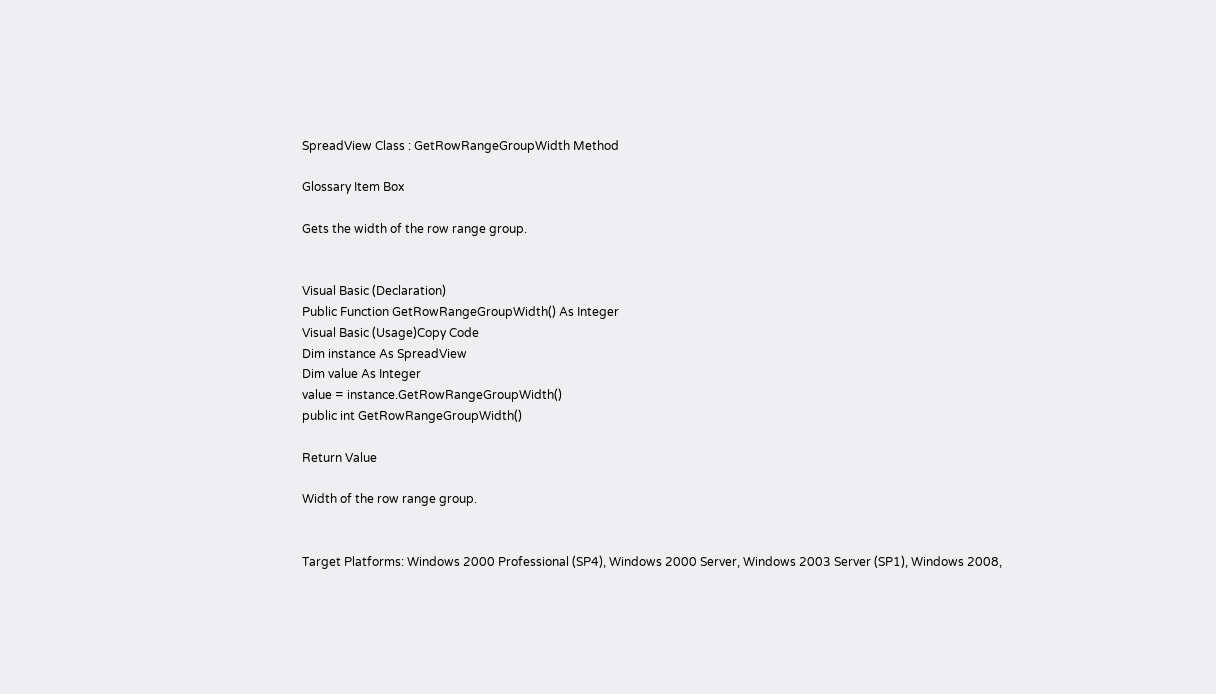SpreadView Class : GetRowRangeGroupWidth Method

Glossary Item Box

Gets the width of the row range group.


Visual Basic (Declaration)
Public Function GetRowRangeGroupWidth() As Integer
Visual Basic (Usage)Copy Code
Dim instance As SpreadView
Dim value As Integer
value = instance.GetRowRangeGroupWidth()
public int GetRowRangeGroupWidth()

Return Value

Width of the row range group.


Target Platforms: Windows 2000 Professional (SP4), Windows 2000 Server, Windows 2003 Server (SP1), Windows 2008,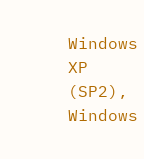Windows XP (SP2), Windows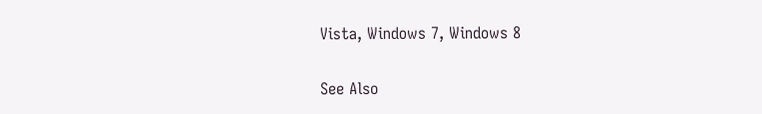Vista, Windows 7, Windows 8

See Also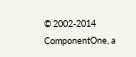© 2002-2014 ComponentOne, a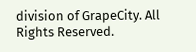division of GrapeCity. All Rights Reserved.